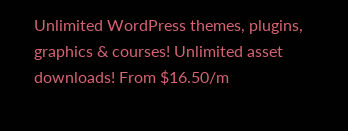Unlimited WordPress themes, plugins, graphics & courses! Unlimited asset downloads! From $16.50/m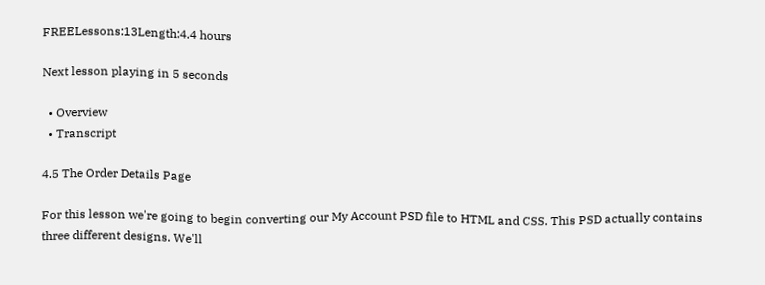FREELessons:13Length:4.4 hours

Next lesson playing in 5 seconds

  • Overview
  • Transcript

4.5 The Order Details Page

For this lesson we're going to begin converting our My Account PSD file to HTML and CSS. This PSD actually contains three different designs. We'll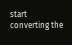start converting the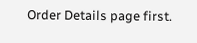Order Details page first.